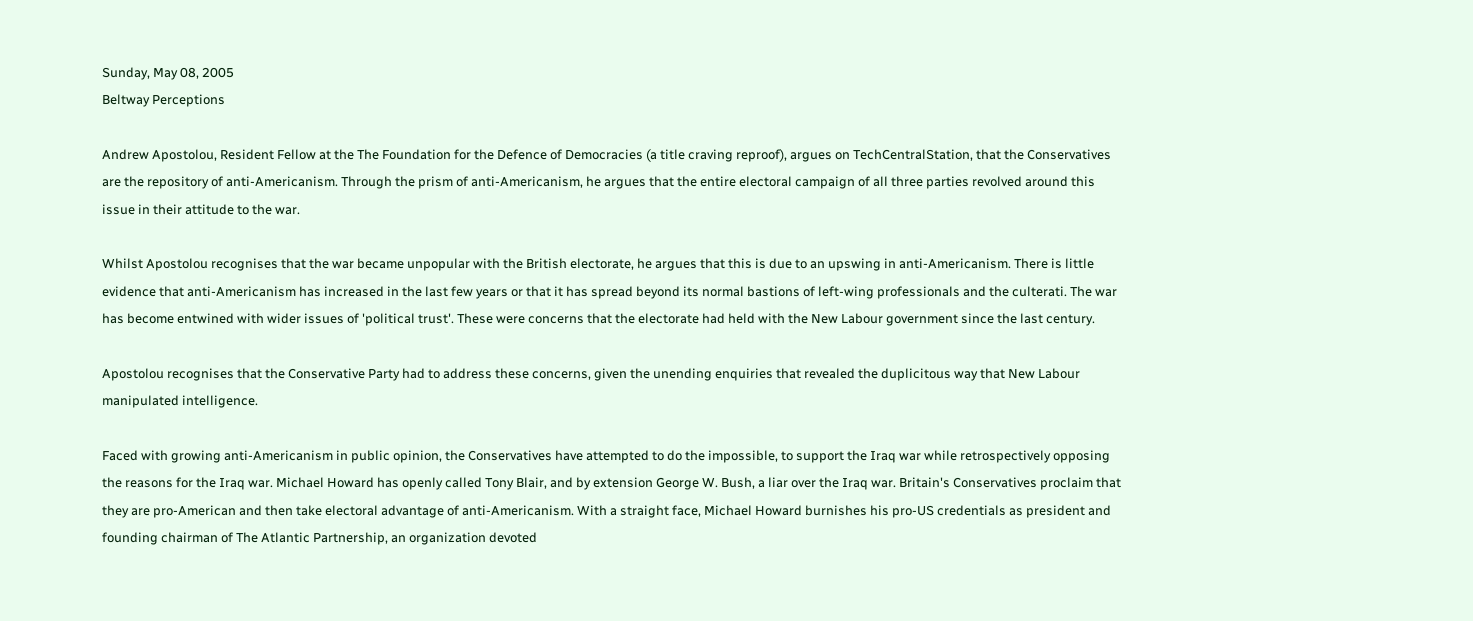Sunday, May 08, 2005
Beltway Perceptions

Andrew Apostolou, Resident Fellow at the The Foundation for the Defence of Democracies (a title craving reproof), argues on TechCentralStation, that the Conservatives are the repository of anti-Americanism. Through the prism of anti-Americanism, he argues that the entire electoral campaign of all three parties revolved around this issue in their attitude to the war.

Whilst Apostolou recognises that the war became unpopular with the British electorate, he argues that this is due to an upswing in anti-Americanism. There is little evidence that anti-Americanism has increased in the last few years or that it has spread beyond its normal bastions of left-wing professionals and the culterati. The war has become entwined with wider issues of 'political trust'. These were concerns that the electorate had held with the New Labour government since the last century.

Apostolou recognises that the Conservative Party had to address these concerns, given the unending enquiries that revealed the duplicitous way that New Labour manipulated intelligence.

Faced with growing anti-Americanism in public opinion, the Conservatives have attempted to do the impossible, to support the Iraq war while retrospectively opposing the reasons for the Iraq war. Michael Howard has openly called Tony Blair, and by extension George W. Bush, a liar over the Iraq war. Britain's Conservatives proclaim that they are pro-American and then take electoral advantage of anti-Americanism. With a straight face, Michael Howard burnishes his pro-US credentials as president and founding chairman of The Atlantic Partnership, an organization devoted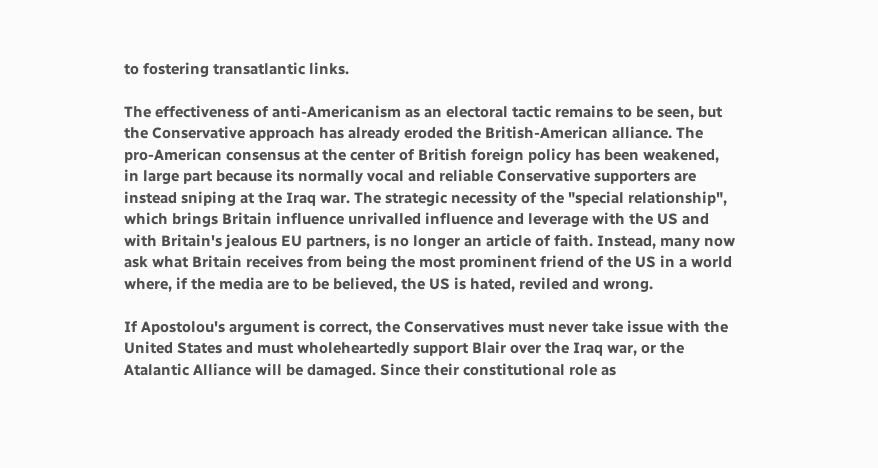to fostering transatlantic links.

The effectiveness of anti-Americanism as an electoral tactic remains to be seen, but the Conservative approach has already eroded the British-American alliance. The pro-American consensus at the center of British foreign policy has been weakened, in large part because its normally vocal and reliable Conservative supporters are instead sniping at the Iraq war. The strategic necessity of the "special relationship", which brings Britain influence unrivalled influence and leverage with the US and with Britain's jealous EU partners, is no longer an article of faith. Instead, many now ask what Britain receives from being the most prominent friend of the US in a world where, if the media are to be believed, the US is hated, reviled and wrong.

If Apostolou's argument is correct, the Conservatives must never take issue with the United States and must wholeheartedly support Blair over the Iraq war, or the Atalantic Alliance will be damaged. Since their constitutional role as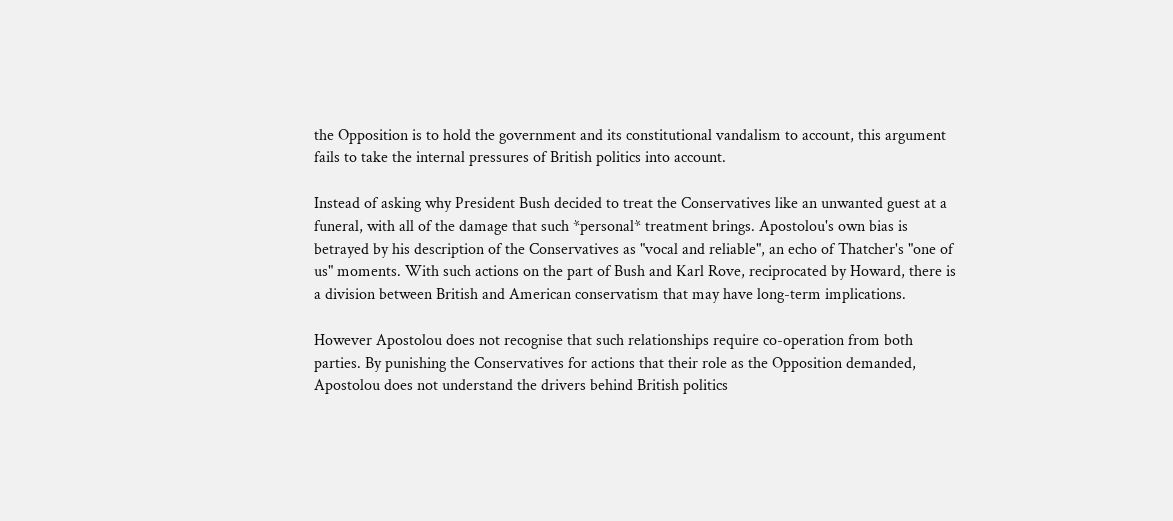the Opposition is to hold the government and its constitutional vandalism to account, this argument fails to take the internal pressures of British politics into account.

Instead of asking why President Bush decided to treat the Conservatives like an unwanted guest at a funeral, with all of the damage that such *personal* treatment brings. Apostolou's own bias is betrayed by his description of the Conservatives as "vocal and reliable", an echo of Thatcher's "one of us" moments. With such actions on the part of Bush and Karl Rove, reciprocated by Howard, there is a division between British and American conservatism that may have long-term implications.

However Apostolou does not recognise that such relationships require co-operation from both parties. By punishing the Conservatives for actions that their role as the Opposition demanded, Apostolou does not understand the drivers behind British politics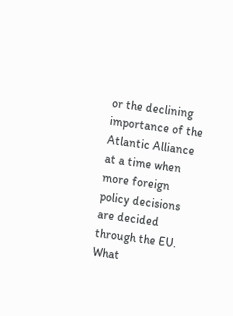or the declining importance of the Atlantic Alliance at a time when more foreign policy decisions are decided through the EU. What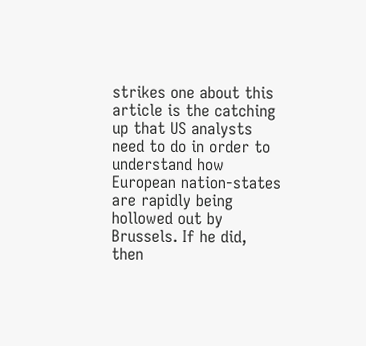strikes one about this article is the catching up that US analysts need to do in order to understand how European nation-states are rapidly being hollowed out by Brussels. If he did, then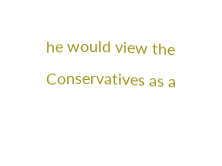he would view the Conservatives as a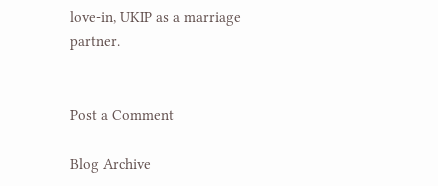love-in, UKIP as a marriage partner.


Post a Comment

Blog Archive